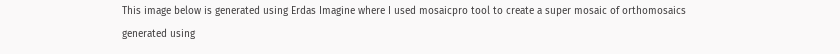This image below is generated using Erdas Imagine where I used mosaicpro tool to create a super mosaic of orthomosaics generated using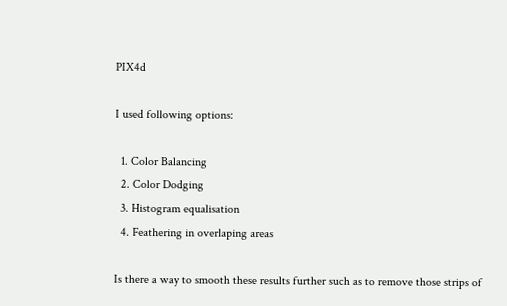PIX4d

I used following options:

  1. Color Balancing
  2. Color Dodging
  3. Histogram equalisation
  4. Feathering in overlaping areas

Is there a way to smooth these results further such as to remove those strips of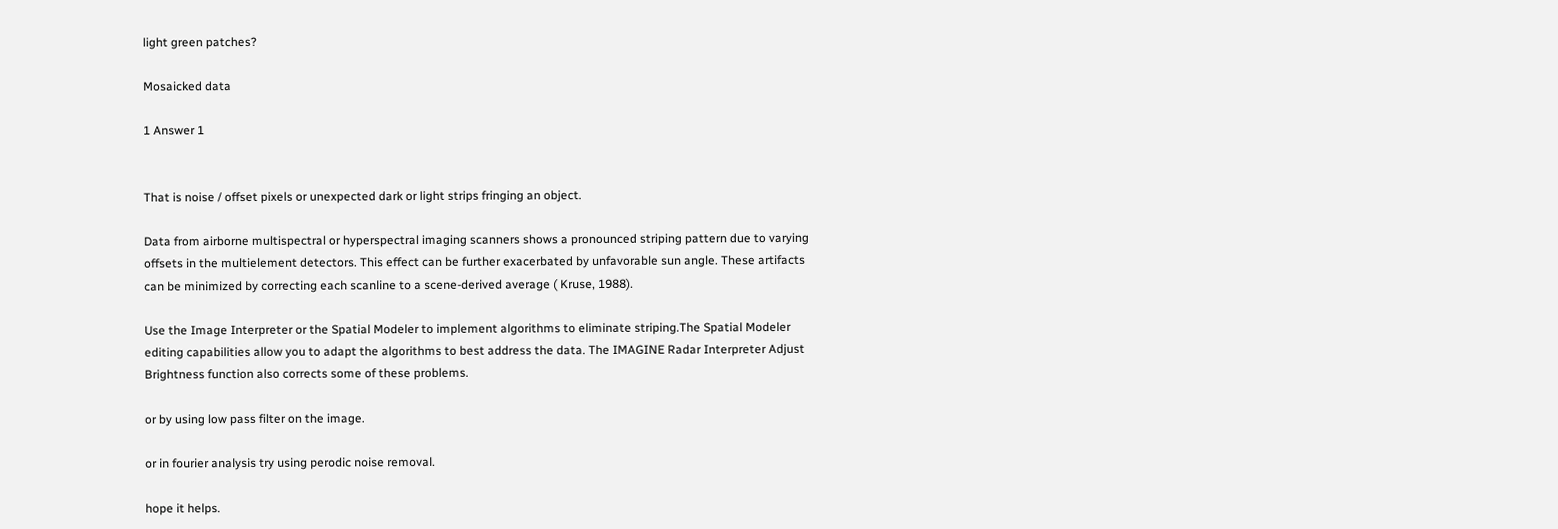light green patches?

Mosaicked data

1 Answer 1


That is noise / offset pixels or unexpected dark or light strips fringing an object.

Data from airborne multispectral or hyperspectral imaging scanners shows a pronounced striping pattern due to varying offsets in the multielement detectors. This effect can be further exacerbated by unfavorable sun angle. These artifacts can be minimized by correcting each scanline to a scene-derived average ( Kruse, 1988).

Use the Image Interpreter or the Spatial Modeler to implement algorithms to eliminate striping.The Spatial Modeler editing capabilities allow you to adapt the algorithms to best address the data. The IMAGINE Radar Interpreter Adjust Brightness function also corrects some of these problems.

or by using low pass filter on the image.

or in fourier analysis try using perodic noise removal.

hope it helps.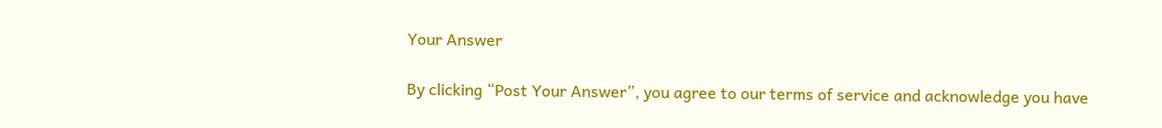Your Answer

By clicking “Post Your Answer”, you agree to our terms of service and acknowledge you have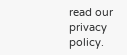read our privacy policy.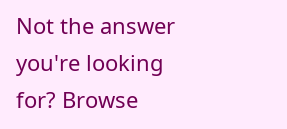Not the answer you're looking for? Browse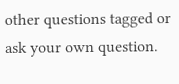other questions tagged or ask your own question.